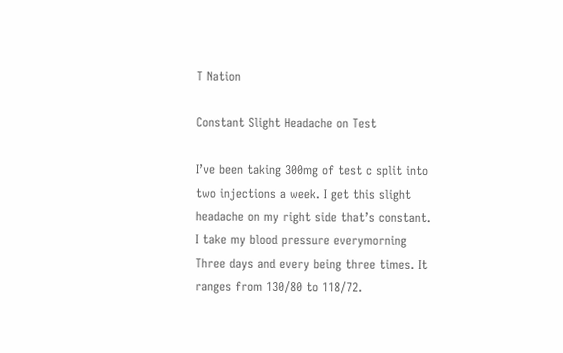T Nation

Constant Slight Headache on Test

I’ve been taking 300mg of test c split into two injections a week. I get this slight headache on my right side that’s constant. I take my blood pressure everymorning Three days and every being three times. It ranges from 130/80 to 118/72.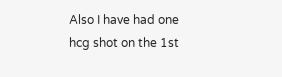Also I have had one hcg shot on the 1st